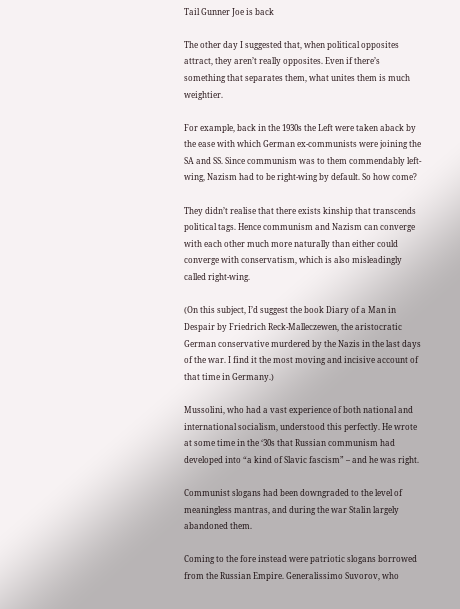Tail Gunner Joe is back

The other day I suggested that, when political opposites attract, they aren’t really opposites. Even if there’s something that separates them, what unites them is much weightier.

For example, back in the 1930s the Left were taken aback by the ease with which German ex-communists were joining the SA and SS. Since communism was to them commendably left-wing, Nazism had to be right-wing by default. So how come?

They didn’t realise that there exists kinship that transcends political tags. Hence communism and Nazism can converge with each other much more naturally than either could converge with conservatism, which is also misleadingly called right-wing.

(On this subject, I’d suggest the book Diary of a Man in Despair by Friedrich Reck-Malleczewen, the aristocratic German conservative murdered by the Nazis in the last days of the war. I find it the most moving and incisive account of that time in Germany.)

Mussolini, who had a vast experience of both national and international socialism, understood this perfectly. He wrote at some time in the ‘30s that Russian communism had developed into “a kind of Slavic fascism” – and he was right.

Communist slogans had been downgraded to the level of meaningless mantras, and during the war Stalin largely abandoned them.

Coming to the fore instead were patriotic slogans borrowed from the Russian Empire. Generalissimo Suvorov, who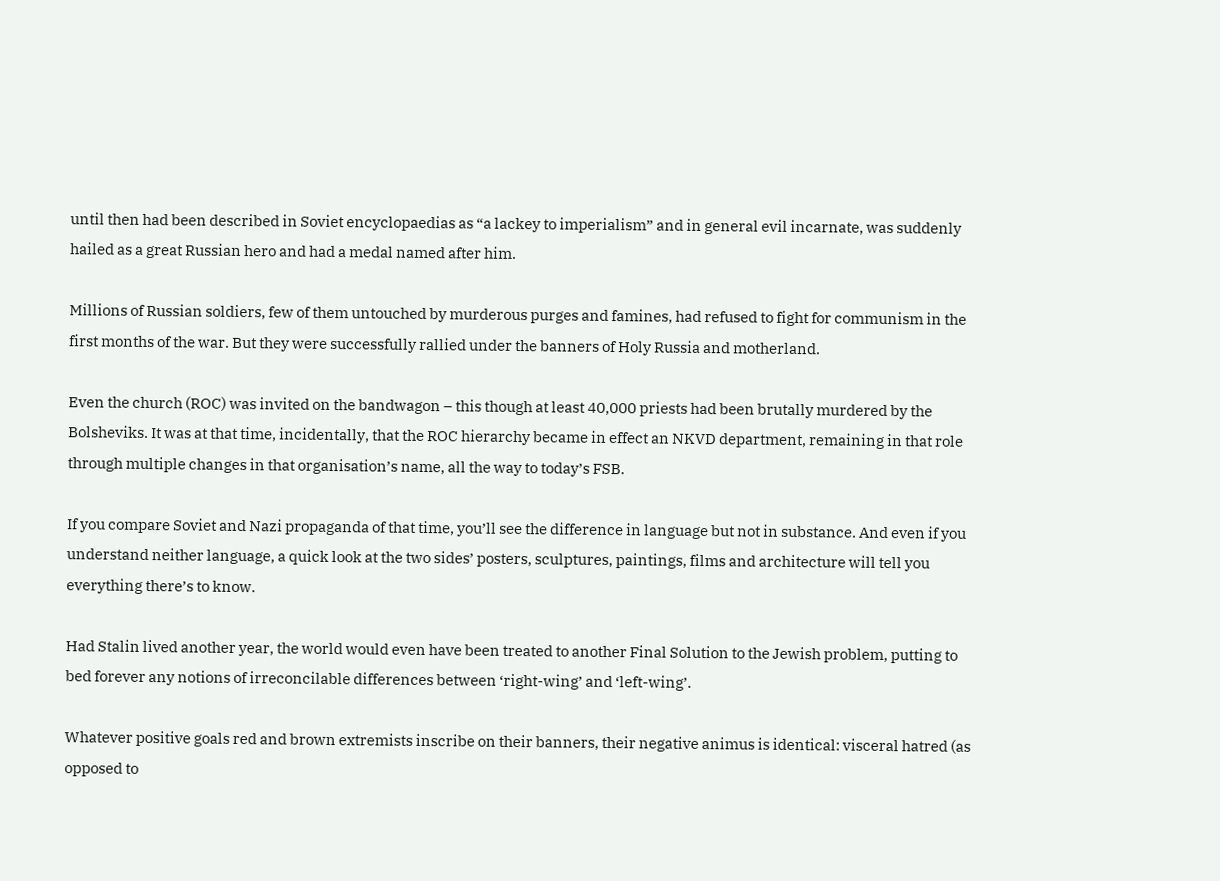until then had been described in Soviet encyclopaedias as “a lackey to imperialism” and in general evil incarnate, was suddenly hailed as a great Russian hero and had a medal named after him.

Millions of Russian soldiers, few of them untouched by murderous purges and famines, had refused to fight for communism in the first months of the war. But they were successfully rallied under the banners of Holy Russia and motherland.

Even the church (ROC) was invited on the bandwagon – this though at least 40,000 priests had been brutally murdered by the Bolsheviks. It was at that time, incidentally, that the ROC hierarchy became in effect an NKVD department, remaining in that role through multiple changes in that organisation’s name, all the way to today’s FSB.

If you compare Soviet and Nazi propaganda of that time, you’ll see the difference in language but not in substance. And even if you understand neither language, a quick look at the two sides’ posters, sculptures, paintings, films and architecture will tell you everything there’s to know.

Had Stalin lived another year, the world would even have been treated to another Final Solution to the Jewish problem, putting to bed forever any notions of irreconcilable differences between ‘right-wing’ and ‘left-wing’.

Whatever positive goals red and brown extremists inscribe on their banners, their negative animus is identical: visceral hatred (as opposed to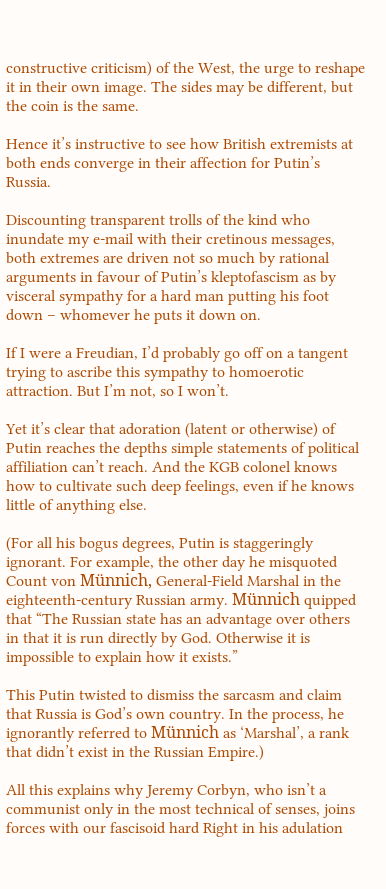constructive criticism) of the West, the urge to reshape it in their own image. The sides may be different, but the coin is the same.

Hence it’s instructive to see how British extremists at both ends converge in their affection for Putin’s Russia.

Discounting transparent trolls of the kind who inundate my e-mail with their cretinous messages, both extremes are driven not so much by rational arguments in favour of Putin’s kleptofascism as by visceral sympathy for a hard man putting his foot down – whomever he puts it down on.

If I were a Freudian, I’d probably go off on a tangent trying to ascribe this sympathy to homoerotic attraction. But I’m not, so I won’t.

Yet it’s clear that adoration (latent or otherwise) of Putin reaches the depths simple statements of political affiliation can’t reach. And the KGB colonel knows how to cultivate such deep feelings, even if he knows little of anything else.

(For all his bogus degrees, Putin is staggeringly ignorant. For example, the other day he misquoted Count von Münnich, General-Field Marshal in the eighteenth-century Russian army. Münnich quipped that “The Russian state has an advantage over others in that it is run directly by God. Otherwise it is impossible to explain how it exists.”

This Putin twisted to dismiss the sarcasm and claim that Russia is God’s own country. In the process, he ignorantly referred to Münnich as ‘Marshal’, a rank that didn’t exist in the Russian Empire.)

All this explains why Jeremy Corbyn, who isn’t a communist only in the most technical of senses, joins forces with our fascisoid hard Right in his adulation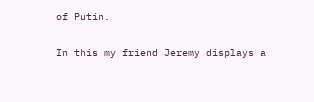of Putin.

In this my friend Jeremy displays a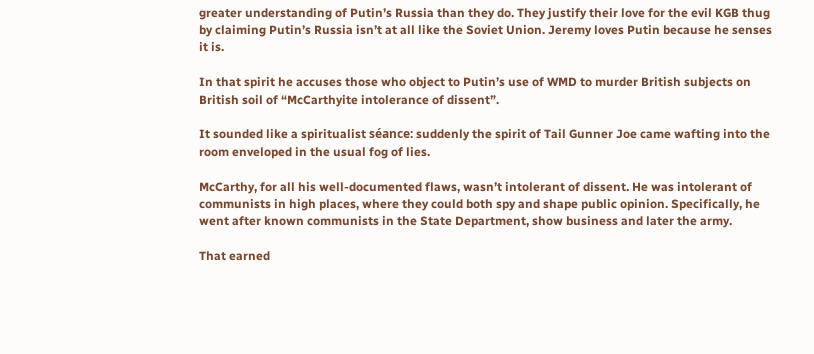greater understanding of Putin’s Russia than they do. They justify their love for the evil KGB thug by claiming Putin’s Russia isn’t at all like the Soviet Union. Jeremy loves Putin because he senses it is.

In that spirit he accuses those who object to Putin’s use of WMD to murder British subjects on British soil of “McCarthyite intolerance of dissent”.

It sounded like a spiritualist séance: suddenly the spirit of Tail Gunner Joe came wafting into the room enveloped in the usual fog of lies.

McCarthy, for all his well-documented flaws, wasn’t intolerant of dissent. He was intolerant of communists in high places, where they could both spy and shape public opinion. Specifically, he went after known communists in the State Department, show business and later the army.

That earned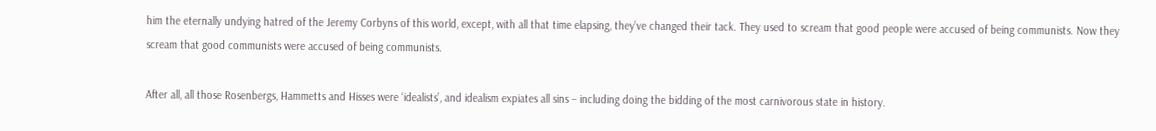him the eternally undying hatred of the Jeremy Corbyns of this world, except, with all that time elapsing, they’ve changed their tack. They used to scream that good people were accused of being communists. Now they scream that good communists were accused of being communists.

After all, all those Rosenbergs, Hammetts and Hisses were ‘idealists’, and idealism expiates all sins – including doing the bidding of the most carnivorous state in history.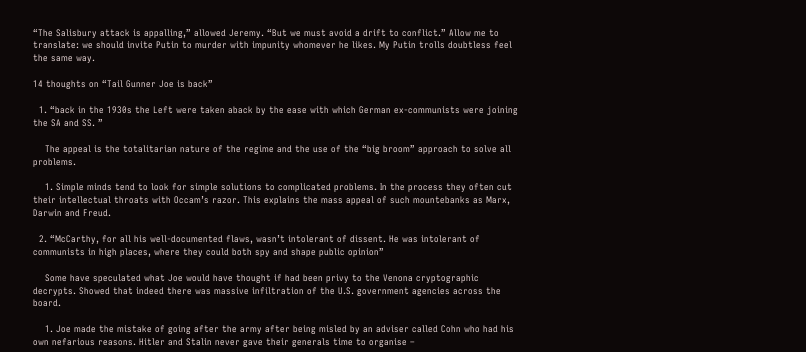“The Salisbury attack is appalling,” allowed Jeremy. “But we must avoid a drift to conflict.” Allow me to translate: we should invite Putin to murder with impunity whomever he likes. My Putin trolls doubtless feel the same way.

14 thoughts on “Tail Gunner Joe is back”

  1. “back in the 1930s the Left were taken aback by the ease with which German ex-communists were joining the SA and SS. ”

    The appeal is the totalitarian nature of the regime and the use of the “big broom” approach to solve all problems.

    1. Simple minds tend to look for simple solutions to complicated problems. In the process they often cut their intellectual throats with Occam’s razor. This explains the mass appeal of such mountebanks as Marx, Darwin and Freud.

  2. “McCarthy, for all his well-documented flaws, wasn’t intolerant of dissent. He was intolerant of communists in high places, where they could both spy and shape public opinion”

    Some have speculated what Joe would have thought if had been privy to the Venona cryptographic decrypts. Showed that indeed there was massive infiltration of the U.S. government agencies across the board.

    1. Joe made the mistake of going after the army after being misled by an adviser called Cohn who had his own nefarious reasons. Hitler and Stalin never gave their generals time to organise –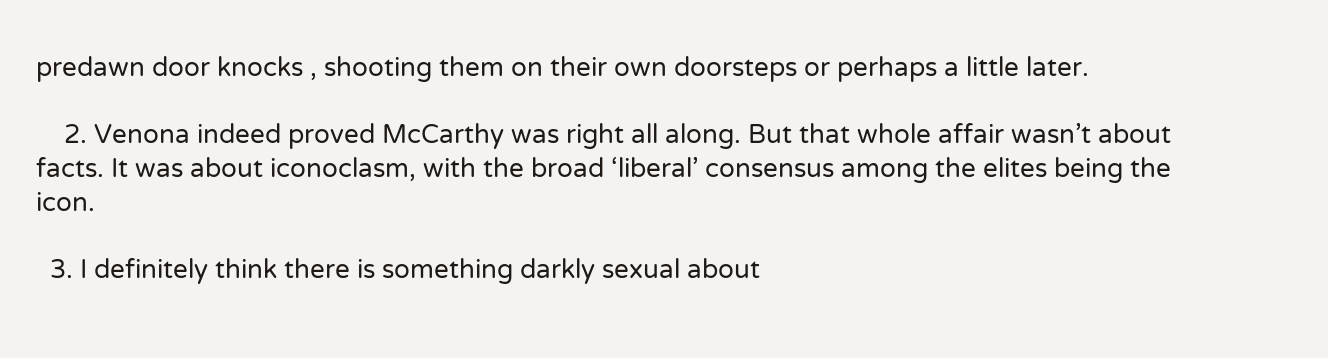predawn door knocks , shooting them on their own doorsteps or perhaps a little later.

    2. Venona indeed proved McCarthy was right all along. But that whole affair wasn’t about facts. It was about iconoclasm, with the broad ‘liberal’ consensus among the elites being the icon.

  3. I definitely think there is something darkly sexual about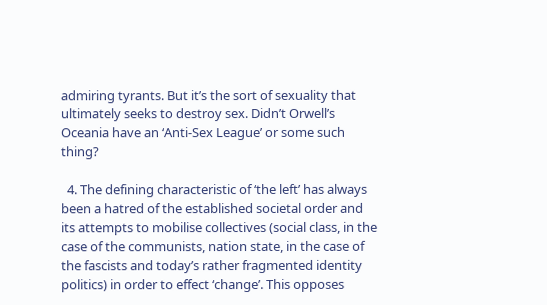admiring tyrants. But it’s the sort of sexuality that ultimately seeks to destroy sex. Didn’t Orwell’s Oceania have an ‘Anti-Sex League’ or some such thing?

  4. The defining characteristic of ‘the left’ has always been a hatred of the established societal order and its attempts to mobilise collectives (social class, in the case of the communists, nation state, in the case of the fascists and today’s rather fragmented identity politics) in order to effect ‘change’. This opposes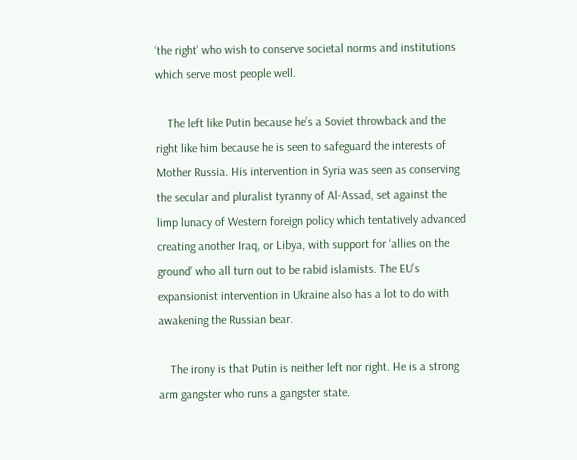‘the right’ who wish to conserve societal norms and institutions which serve most people well.

    The left like Putin because he’s a Soviet throwback and the right like him because he is seen to safeguard the interests of Mother Russia. His intervention in Syria was seen as conserving the secular and pluralist tyranny of Al-Assad, set against the limp lunacy of Western foreign policy which tentatively advanced creating another Iraq, or Libya, with support for ‘allies on the ground’ who all turn out to be rabid islamists. The EU’s expansionist intervention in Ukraine also has a lot to do with awakening the Russian bear.

    The irony is that Putin is neither left nor right. He is a strong arm gangster who runs a gangster state.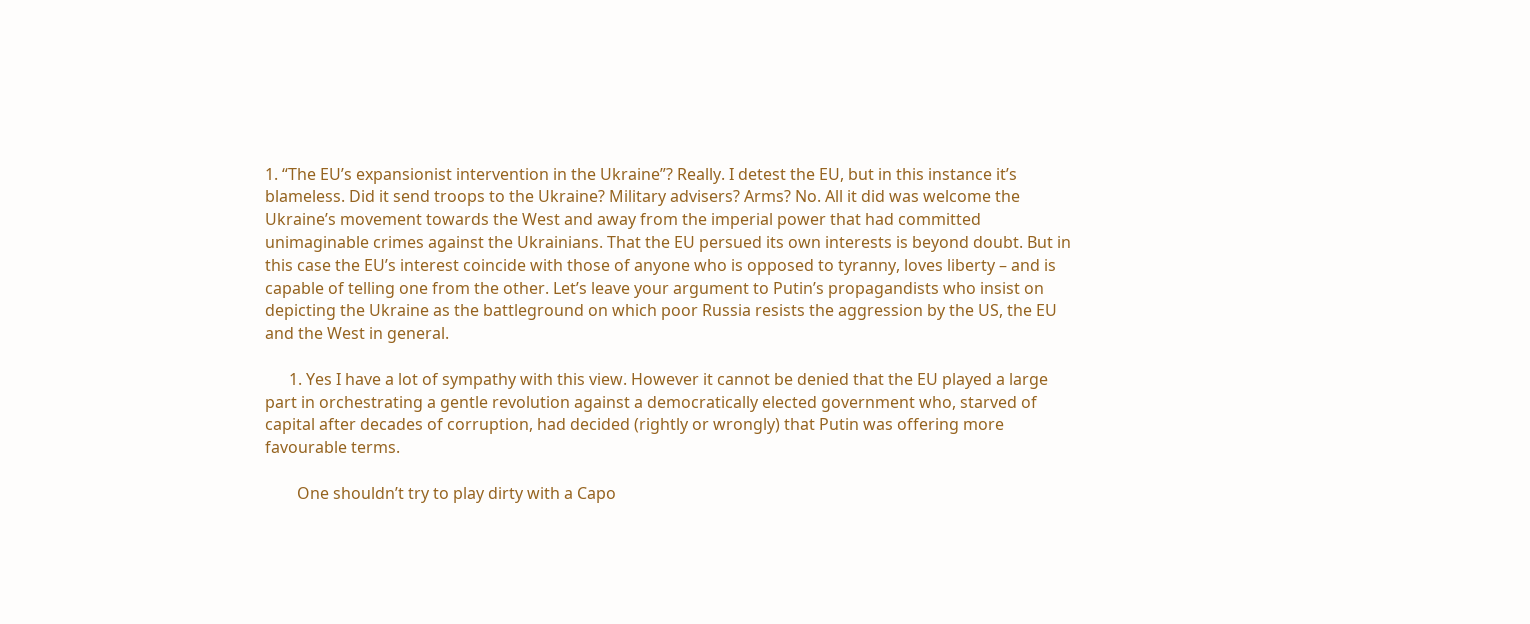1. “The EU’s expansionist intervention in the Ukraine”? Really. I detest the EU, but in this instance it’s blameless. Did it send troops to the Ukraine? Military advisers? Arms? No. All it did was welcome the Ukraine’s movement towards the West and away from the imperial power that had committed unimaginable crimes against the Ukrainians. That the EU persued its own interests is beyond doubt. But in this case the EU’s interest coincide with those of anyone who is opposed to tyranny, loves liberty – and is capable of telling one from the other. Let’s leave your argument to Putin’s propagandists who insist on depicting the Ukraine as the battleground on which poor Russia resists the aggression by the US, the EU and the West in general.

      1. Yes I have a lot of sympathy with this view. However it cannot be denied that the EU played a large part in orchestrating a gentle revolution against a democratically elected government who, starved of capital after decades of corruption, had decided (rightly or wrongly) that Putin was offering more favourable terms.

        One shouldn’t try to play dirty with a Capo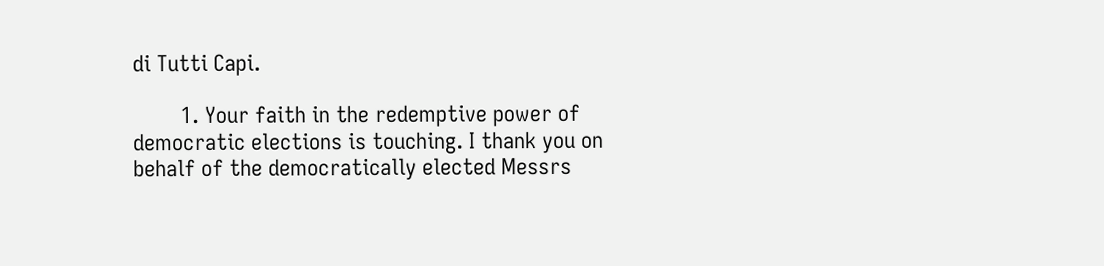di Tutti Capi.

        1. Your faith in the redemptive power of democratic elections is touching. I thank you on behalf of the democratically elected Messrs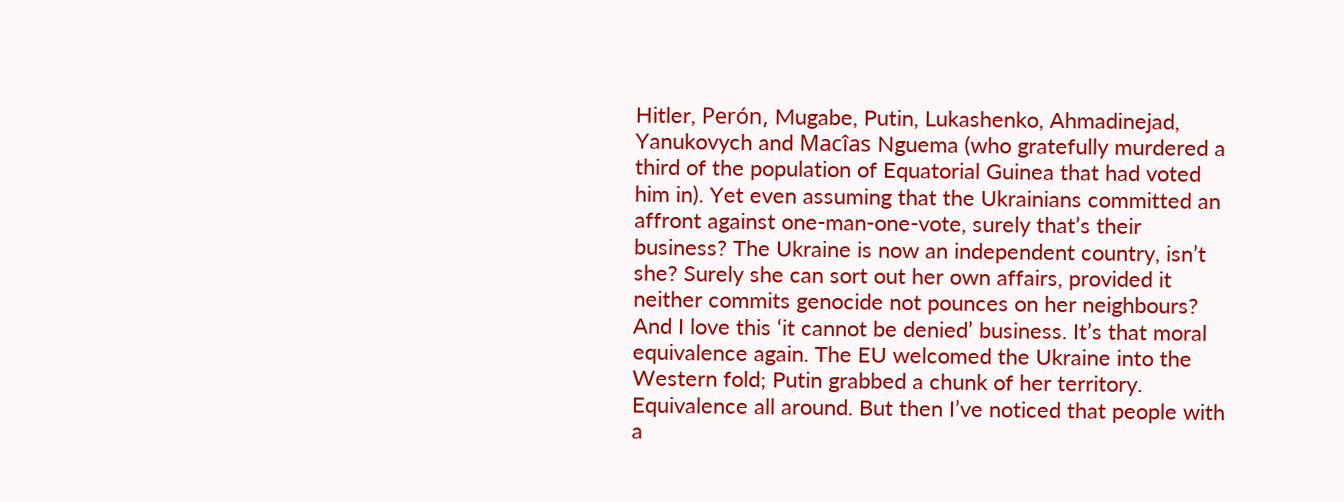Hitler, Perón, Mugabe, Putin, Lukashenko, Ahmadinejad, Yanukovych and Macîas Nguema (who gratefully murdered a third of the population of Equatorial Guinea that had voted him in). Yet even assuming that the Ukrainians committed an affront against one-man-one-vote, surely that’s their business? The Ukraine is now an independent country, isn’t she? Surely she can sort out her own affairs, provided it neither commits genocide not pounces on her neighbours? And I love this ‘it cannot be denied’ business. It’s that moral equivalence again. The EU welcomed the Ukraine into the Western fold; Putin grabbed a chunk of her territory. Equivalence all around. But then I’ve noticed that people with a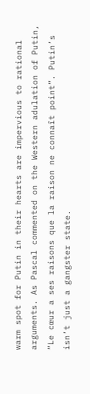warm spot for Putin in their hearts are impervious to rational arguments. As Pascal commented on the Western adulation of Putin, “Le cœur a ses raisons que la raison ne connaît point”. Putin’s isn’t just a gangster state.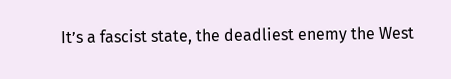It’s a fascist state, the deadliest enemy the West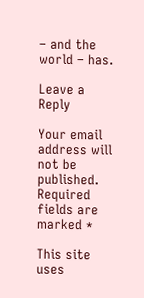– and the world – has.

Leave a Reply

Your email address will not be published. Required fields are marked *

This site uses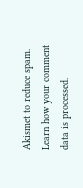Akismet to reduce spam. Learn how your comment data is processed.